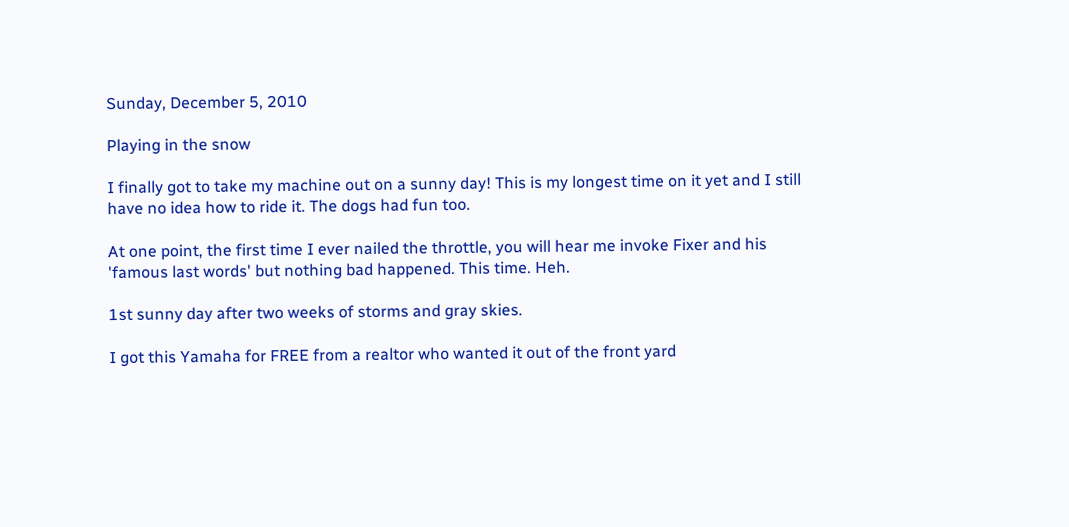Sunday, December 5, 2010

Playing in the snow

I finally got to take my machine out on a sunny day! This is my longest time on it yet and I still have no idea how to ride it. The dogs had fun too.

At one point, the first time I ever nailed the throttle, you will hear me invoke Fixer and his 'famous last words' but nothing bad happened. This time. Heh.

1st sunny day after two weeks of storms and gray skies.

I got this Yamaha for FREE from a realtor who wanted it out of the front yard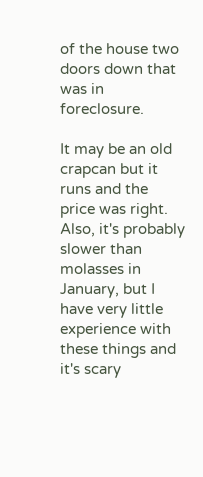of the house two doors down that was in foreclosure.

It may be an old crapcan but it runs and the price was right. Also, it's probably slower than molasses in January, but I have very little experience with these things and it's scary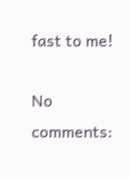fast to me!

No comments: